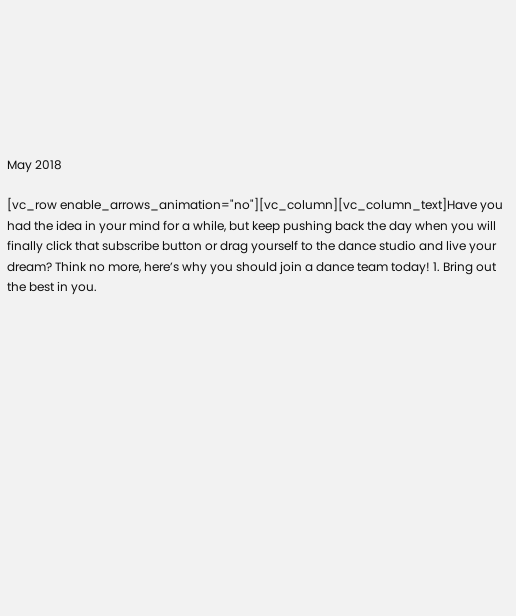May 2018

[vc_row enable_arrows_animation="no"][vc_column][vc_column_text]Have you had the idea in your mind for a while, but keep pushing back the day when you will finally click that subscribe button or drag yourself to the dance studio and live your dream? Think no more, here’s why you should join a dance team today! 1. Bring out the best in you.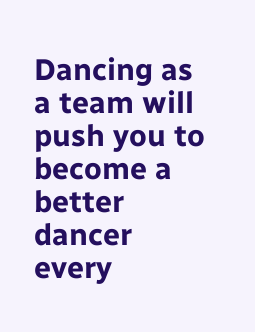Dancing as a team will push you to become a better dancer every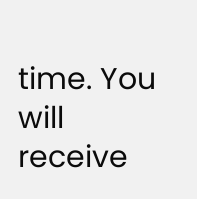time. You will receive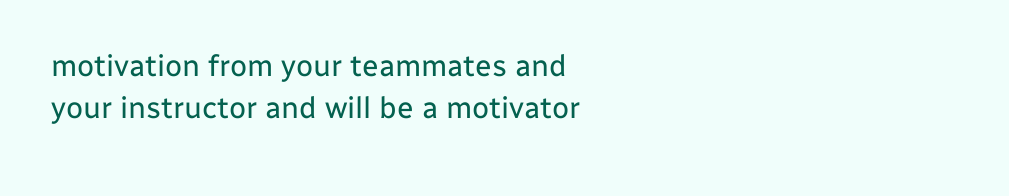motivation from your teammates and your instructor and will be a motivator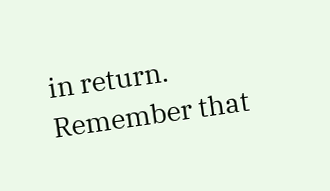in return. Remember that